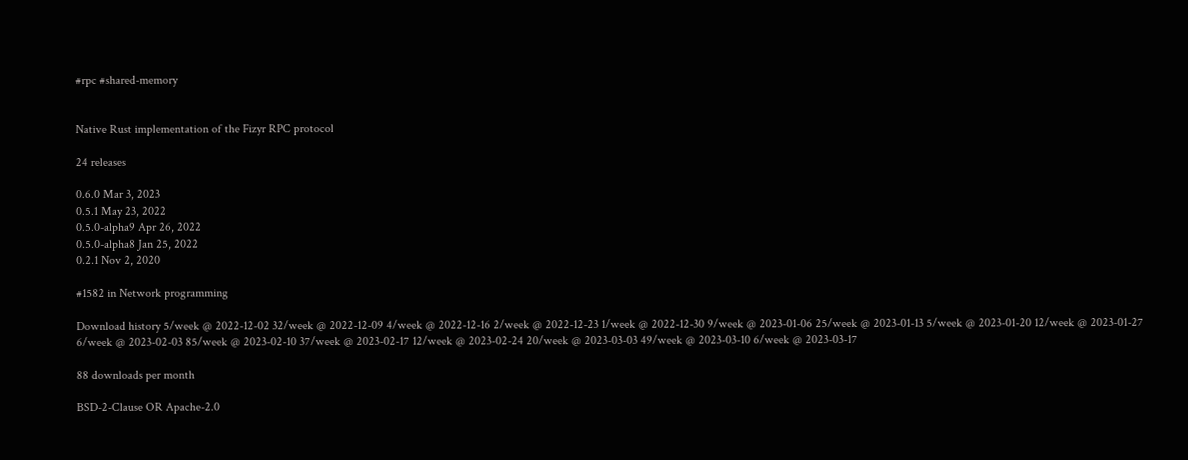#rpc #shared-memory


Native Rust implementation of the Fizyr RPC protocol

24 releases

0.6.0 Mar 3, 2023
0.5.1 May 23, 2022
0.5.0-alpha9 Apr 26, 2022
0.5.0-alpha8 Jan 25, 2022
0.2.1 Nov 2, 2020

#1582 in Network programming

Download history 5/week @ 2022-12-02 32/week @ 2022-12-09 4/week @ 2022-12-16 2/week @ 2022-12-23 1/week @ 2022-12-30 9/week @ 2023-01-06 25/week @ 2023-01-13 5/week @ 2023-01-20 12/week @ 2023-01-27 6/week @ 2023-02-03 85/week @ 2023-02-10 37/week @ 2023-02-17 12/week @ 2023-02-24 20/week @ 2023-03-03 49/week @ 2023-03-10 6/week @ 2023-03-17

88 downloads per month

BSD-2-Clause OR Apache-2.0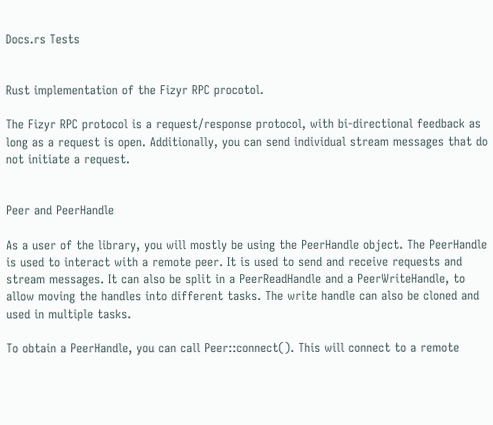Docs.rs Tests


Rust implementation of the Fizyr RPC procotol.

The Fizyr RPC protocol is a request/response protocol, with bi-directional feedback as long as a request is open. Additionally, you can send individual stream messages that do not initiate a request.


Peer and PeerHandle

As a user of the library, you will mostly be using the PeerHandle object. The PeerHandle is used to interact with a remote peer. It is used to send and receive requests and stream messages. It can also be split in a PeerReadHandle and a PeerWriteHandle, to allow moving the handles into different tasks. The write handle can also be cloned and used in multiple tasks.

To obtain a PeerHandle, you can call Peer::connect(). This will connect to a remote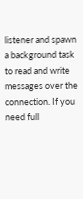listener and spawn a background task to read and write messages over the connection. If you need full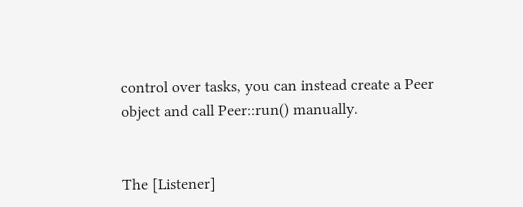control over tasks, you can instead create a Peer object and call Peer::run() manually.


The [Listener]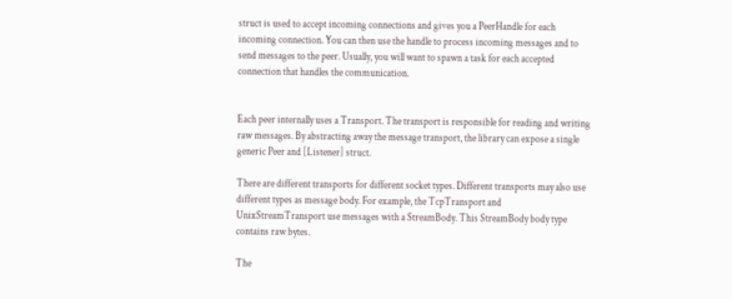struct is used to accept incoming connections and gives you a PeerHandle for each incoming connection. You can then use the handle to process incoming messages and to send messages to the peer. Usually, you will want to spawn a task for each accepted connection that handles the communication.


Each peer internally uses a Transport. The transport is responsible for reading and writing raw messages. By abstracting away the message transport, the library can expose a single generic Peer and [Listener] struct.

There are different transports for different socket types. Different transports may also use different types as message body. For example, the TcpTransport and UnixStreamTransport use messages with a StreamBody. This StreamBody body type contains raw bytes.

The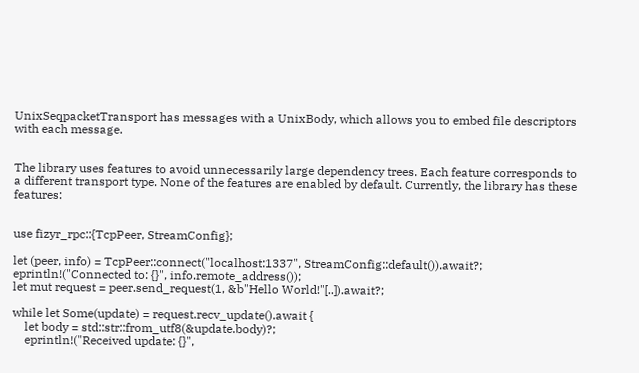UnixSeqpacketTransport has messages with a UnixBody, which allows you to embed file descriptors with each message.


The library uses features to avoid unnecessarily large dependency trees. Each feature corresponds to a different transport type. None of the features are enabled by default. Currently, the library has these features:


use fizyr_rpc::{TcpPeer, StreamConfig};

let (peer, info) = TcpPeer::connect("localhost:1337", StreamConfig::default()).await?;
eprintln!("Connected to: {}", info.remote_address());
let mut request = peer.send_request(1, &b"Hello World!"[..]).await?;

while let Some(update) = request.recv_update().await {
    let body = std::str::from_utf8(&update.body)?;
    eprintln!("Received update: {}",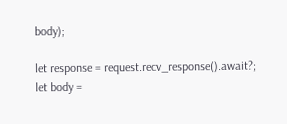body);

let response = request.recv_response().await?;
let body =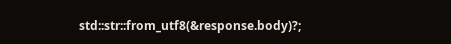std::str::from_utf8(&response.body)?;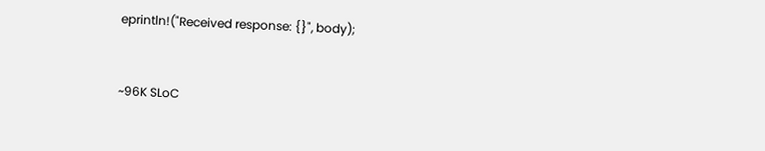eprintln!("Received response: {}", body);


~96K SLoC